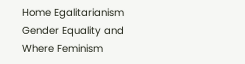Home Egalitarianism Gender Equality and Where Feminism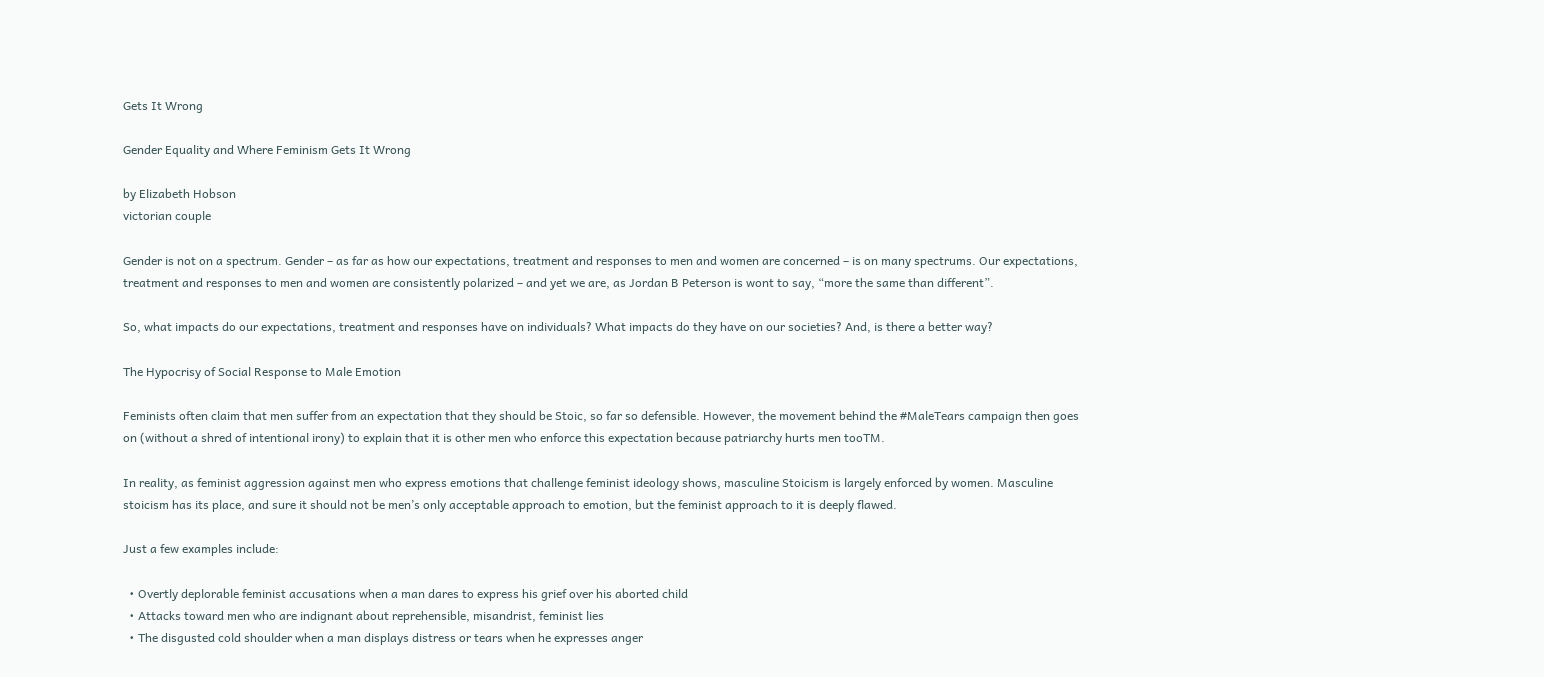Gets It Wrong

Gender Equality and Where Feminism Gets It Wrong

by Elizabeth Hobson
victorian couple

Gender is not on a spectrum. Gender – as far as how our expectations, treatment and responses to men and women are concerned – is on many spectrums. Our expectations, treatment and responses to men and women are consistently polarized – and yet we are, as Jordan B Peterson is wont to say, “more the same than different”.

So, what impacts do our expectations, treatment and responses have on individuals? What impacts do they have on our societies? And, is there a better way?

The Hypocrisy of Social Response to Male Emotion

Feminists often claim that men suffer from an expectation that they should be Stoic, so far so defensible. However, the movement behind the #MaleTears campaign then goes on (without a shred of intentional irony) to explain that it is other men who enforce this expectation because patriarchy hurts men tooTM.

In reality, as feminist aggression against men who express emotions that challenge feminist ideology shows, masculine Stoicism is largely enforced by women. Masculine stoicism has its place, and sure it should not be men’s only acceptable approach to emotion, but the feminist approach to it is deeply flawed.

Just a few examples include:

  • Overtly deplorable feminist accusations when a man dares to express his grief over his aborted child
  • Attacks toward men who are indignant about reprehensible, misandrist, feminist lies
  • The disgusted cold shoulder when a man displays distress or tears when he expresses anger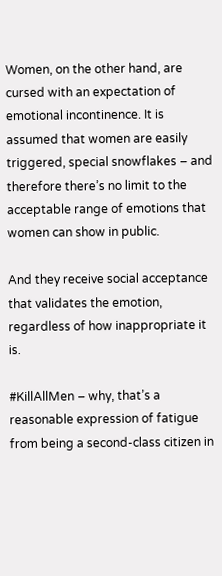Women, on the other hand, are cursed with an expectation of emotional incontinence. It is assumed that women are easily triggered, special snowflakes – and therefore there’s no limit to the acceptable range of emotions that women can show in public.

And they receive social acceptance that validates the emotion, regardless of how inappropriate it is.

#KillAllMen – why, that’s a reasonable expression of fatigue from being a second-class citizen in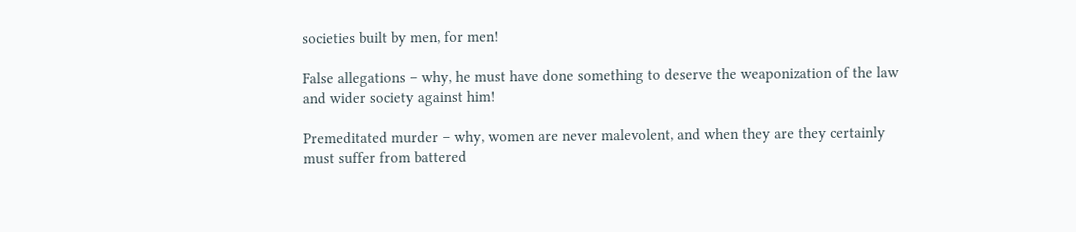societies built by men, for men!

False allegations – why, he must have done something to deserve the weaponization of the law and wider society against him!

Premeditated murder – why, women are never malevolent, and when they are they certainly must suffer from battered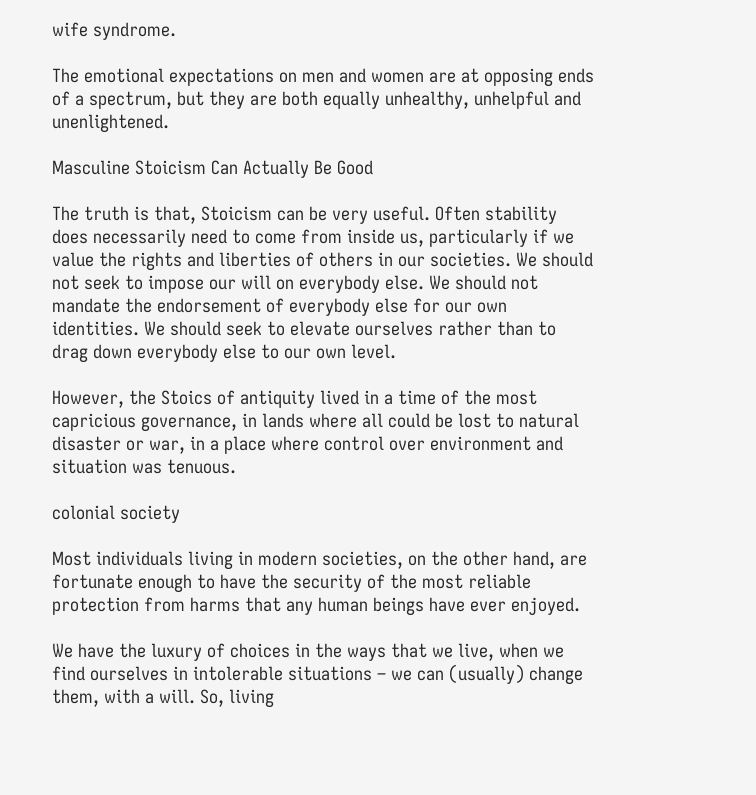wife syndrome.

The emotional expectations on men and women are at opposing ends of a spectrum, but they are both equally unhealthy, unhelpful and unenlightened.

Masculine Stoicism Can Actually Be Good

The truth is that, Stoicism can be very useful. Often stability does necessarily need to come from inside us, particularly if we value the rights and liberties of others in our societies. We should not seek to impose our will on everybody else. We should not mandate the endorsement of everybody else for our own identities. We should seek to elevate ourselves rather than to drag down everybody else to our own level.

However, the Stoics of antiquity lived in a time of the most capricious governance, in lands where all could be lost to natural disaster or war, in a place where control over environment and situation was tenuous.

colonial society

Most individuals living in modern societies, on the other hand, are fortunate enough to have the security of the most reliable protection from harms that any human beings have ever enjoyed.

We have the luxury of choices in the ways that we live, when we find ourselves in intolerable situations – we can (usually) change them, with a will. So, living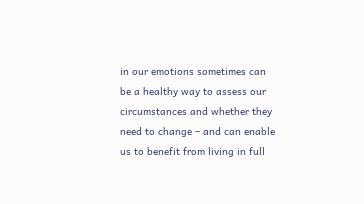in our emotions sometimes can be a healthy way to assess our circumstances and whether they need to change – and can enable us to benefit from living in full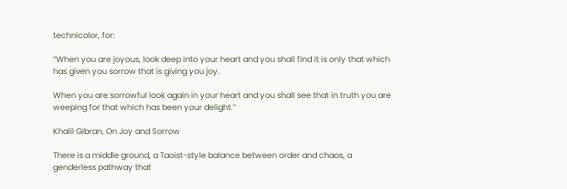technicolor, for:

“When you are joyous, look deep into your heart and you shall find it is only that which has given you sorrow that is giving you joy.

When you are sorrowful look again in your heart and you shall see that in truth you are weeping for that which has been your delight.”

Khalil Gibran, On Joy and Sorrow

There is a middle ground, a Taoist-style balance between order and chaos, a genderless pathway that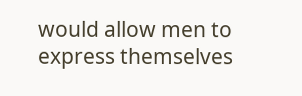would allow men to express themselves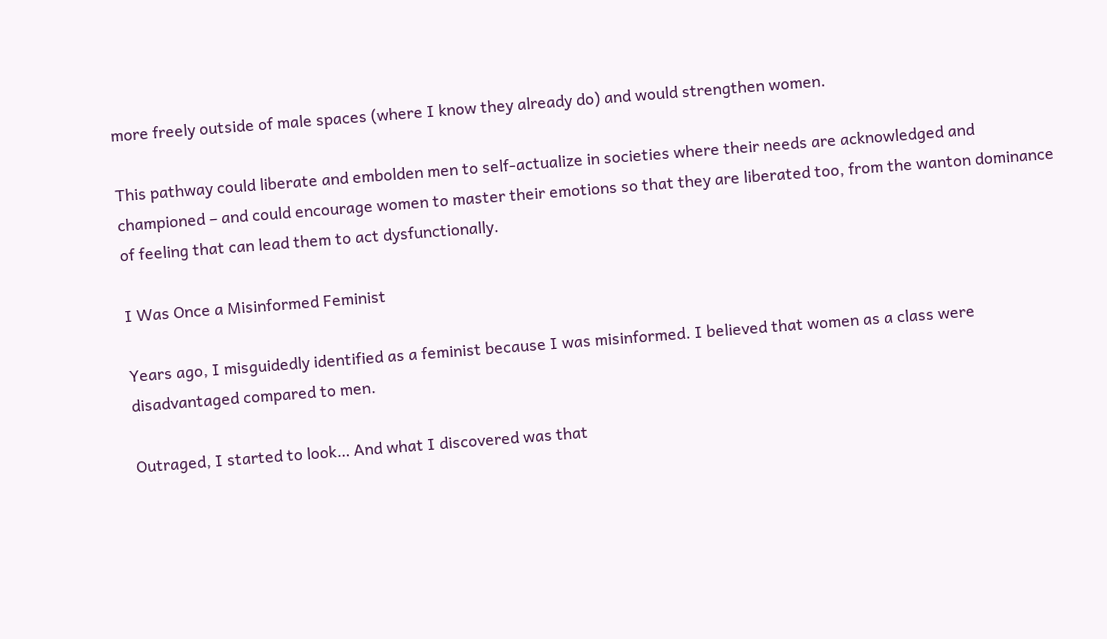more freely outside of male spaces (where I know they already do) and would strengthen women.

This pathway could liberate and embolden men to self-actualize in societies where their needs are acknowledged and championed – and could encourage women to master their emotions so that they are liberated too, from the wanton dominance of feeling that can lead them to act dysfunctionally.

I Was Once a Misinformed Feminist

Years ago, I misguidedly identified as a feminist because I was misinformed. I believed that women as a class were disadvantaged compared to men.

Outraged, I started to look… And what I discovered was that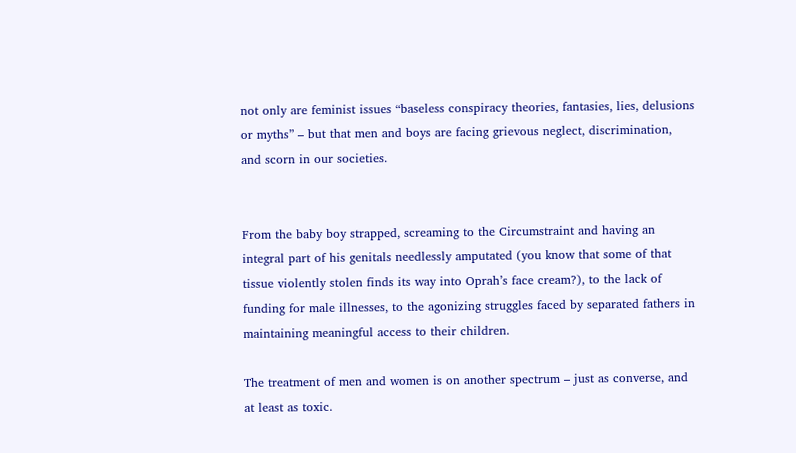not only are feminist issues “baseless conspiracy theories, fantasies, lies, delusions or myths” – but that men and boys are facing grievous neglect, discrimination, and scorn in our societies.


From the baby boy strapped, screaming to the Circumstraint and having an integral part of his genitals needlessly amputated (you know that some of that tissue violently stolen finds its way into Oprah’s face cream?), to the lack of funding for male illnesses, to the agonizing struggles faced by separated fathers in maintaining meaningful access to their children.

The treatment of men and women is on another spectrum – just as converse, and at least as toxic.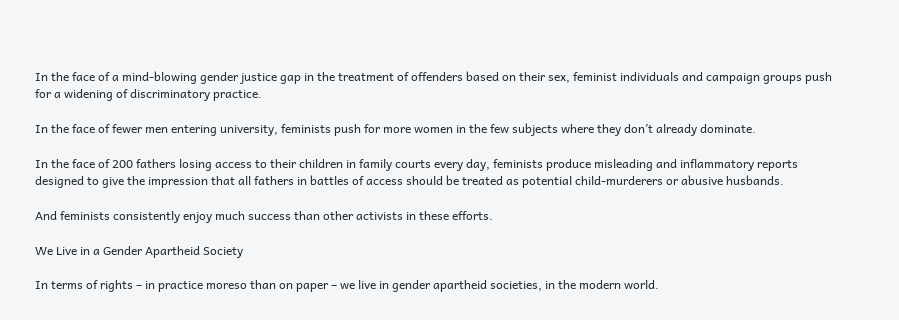In the face of a mind-blowing gender justice gap in the treatment of offenders based on their sex, feminist individuals and campaign groups push for a widening of discriminatory practice.

In the face of fewer men entering university, feminists push for more women in the few subjects where they don’t already dominate.

In the face of 200 fathers losing access to their children in family courts every day, feminists produce misleading and inflammatory reports designed to give the impression that all fathers in battles of access should be treated as potential child-murderers or abusive husbands.

And feminists consistently enjoy much success than other activists in these efforts.

We Live in a Gender Apartheid Society

In terms of rights – in practice moreso than on paper – we live in gender apartheid societies, in the modern world.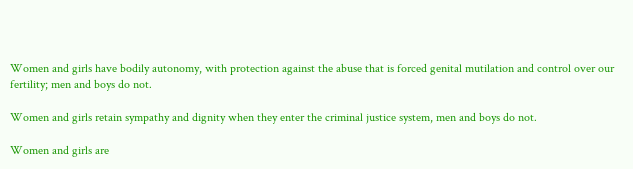Women and girls have bodily autonomy, with protection against the abuse that is forced genital mutilation and control over our fertility; men and boys do not.

Women and girls retain sympathy and dignity when they enter the criminal justice system, men and boys do not.

Women and girls are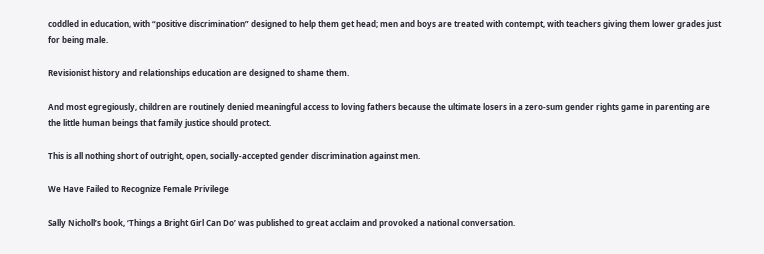coddled in education, with “positive discrimination” designed to help them get head; men and boys are treated with contempt, with teachers giving them lower grades just for being male.

Revisionist history and relationships education are designed to shame them.

And most egregiously, children are routinely denied meaningful access to loving fathers because the ultimate losers in a zero-sum gender rights game in parenting are the little human beings that family justice should protect.

This is all nothing short of outright, open, socially-accepted gender discrimination against men.

We Have Failed to Recognize Female Privilege

Sally Nicholl’s book, ‘Things a Bright Girl Can Do’ was published to great acclaim and provoked a national conversation.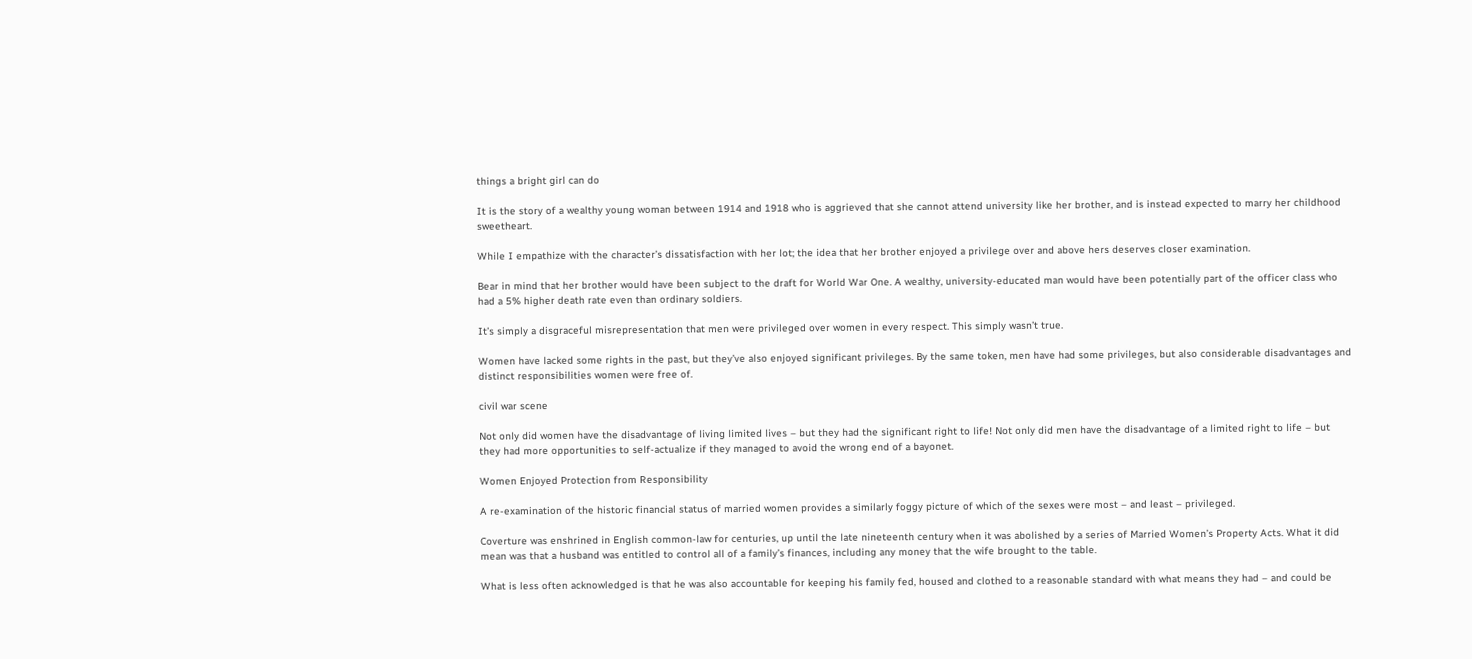things a bright girl can do

It is the story of a wealthy young woman between 1914 and 1918 who is aggrieved that she cannot attend university like her brother, and is instead expected to marry her childhood sweetheart.

While I empathize with the character’s dissatisfaction with her lot; the idea that her brother enjoyed a privilege over and above hers deserves closer examination.

Bear in mind that her brother would have been subject to the draft for World War One. A wealthy, university-educated man would have been potentially part of the officer class who had a 5% higher death rate even than ordinary soldiers.

It’s simply a disgraceful misrepresentation that men were privileged over women in every respect. This simply wasn’t true.

Women have lacked some rights in the past, but they’ve also enjoyed significant privileges. By the same token, men have had some privileges, but also considerable disadvantages and distinct responsibilities women were free of.

civil war scene

Not only did women have the disadvantage of living limited lives – but they had the significant right to life! Not only did men have the disadvantage of a limited right to life – but they had more opportunities to self-actualize if they managed to avoid the wrong end of a bayonet.

Women Enjoyed Protection from Responsibility

A re-examination of the historic financial status of married women provides a similarly foggy picture of which of the sexes were most – and least – privileged.

Coverture was enshrined in English common-law for centuries, up until the late nineteenth century when it was abolished by a series of Married Women’s Property Acts. What it did mean was that a husband was entitled to control all of a family’s finances, including any money that the wife brought to the table.

What is less often acknowledged is that he was also accountable for keeping his family fed, housed and clothed to a reasonable standard with what means they had – and could be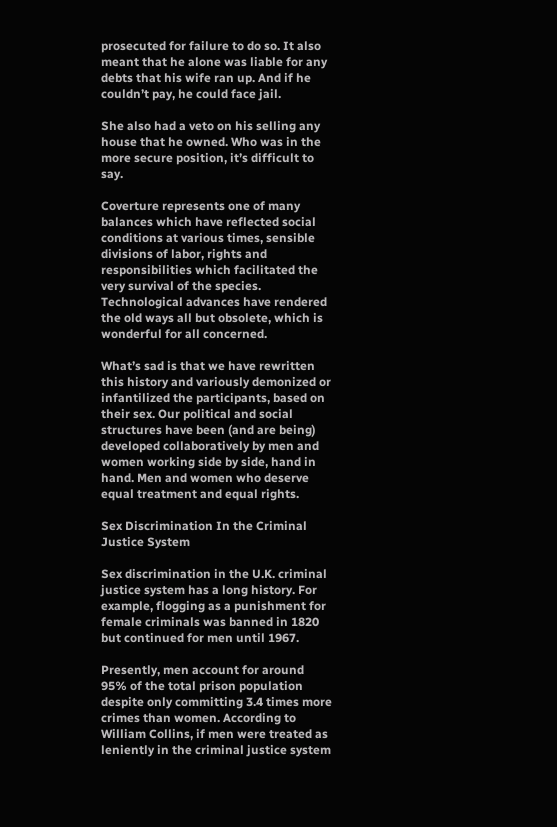prosecuted for failure to do so. It also meant that he alone was liable for any debts that his wife ran up. And if he couldn’t pay, he could face jail.

She also had a veto on his selling any house that he owned. Who was in the more secure position, it’s difficult to say.

Coverture represents one of many balances which have reflected social conditions at various times, sensible divisions of labor, rights and responsibilities which facilitated the very survival of the species. Technological advances have rendered the old ways all but obsolete, which is wonderful for all concerned.

What’s sad is that we have rewritten this history and variously demonized or infantilized the participants, based on their sex. Our political and social structures have been (and are being) developed collaboratively by men and women working side by side, hand in hand. Men and women who deserve equal treatment and equal rights.

Sex Discrimination In the Criminal Justice System

Sex discrimination in the U.K. criminal justice system has a long history. For example, flogging as a punishment for female criminals was banned in 1820 but continued for men until 1967.

Presently, men account for around 95% of the total prison population despite only committing 3.4 times more crimes than women. According to William Collins, if men were treated as leniently in the criminal justice system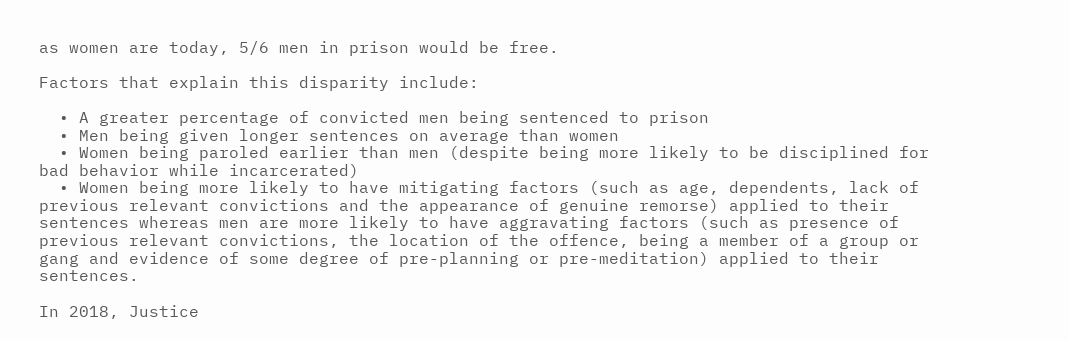as women are today, 5/6 men in prison would be free.

Factors that explain this disparity include:

  • A greater percentage of convicted men being sentenced to prison
  • Men being given longer sentences on average than women
  • Women being paroled earlier than men (despite being more likely to be disciplined for bad behavior while incarcerated)
  • Women being more likely to have mitigating factors (such as age, dependents, lack of previous relevant convictions and the appearance of genuine remorse) applied to their sentences whereas men are more likely to have aggravating factors (such as presence of previous relevant convictions, the location of the offence, being a member of a group or gang and evidence of some degree of pre-planning or pre-meditation) applied to their sentences.

In 2018, Justice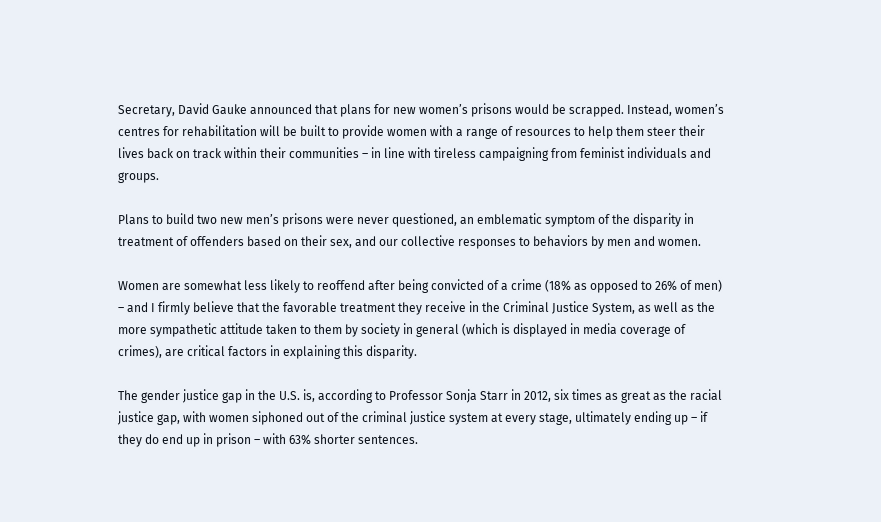Secretary, David Gauke announced that plans for new women’s prisons would be scrapped. Instead, women’s centres for rehabilitation will be built to provide women with a range of resources to help them steer their lives back on track within their communities – in line with tireless campaigning from feminist individuals and groups.

Plans to build two new men’s prisons were never questioned, an emblematic symptom of the disparity in treatment of offenders based on their sex, and our collective responses to behaviors by men and women.

Women are somewhat less likely to reoffend after being convicted of a crime (18% as opposed to 26% of men) – and I firmly believe that the favorable treatment they receive in the Criminal Justice System, as well as the more sympathetic attitude taken to them by society in general (which is displayed in media coverage of crimes), are critical factors in explaining this disparity.

The gender justice gap in the U.S. is, according to Professor Sonja Starr in 2012, six times as great as the racial justice gap, with women siphoned out of the criminal justice system at every stage, ultimately ending up – if they do end up in prison – with 63% shorter sentences.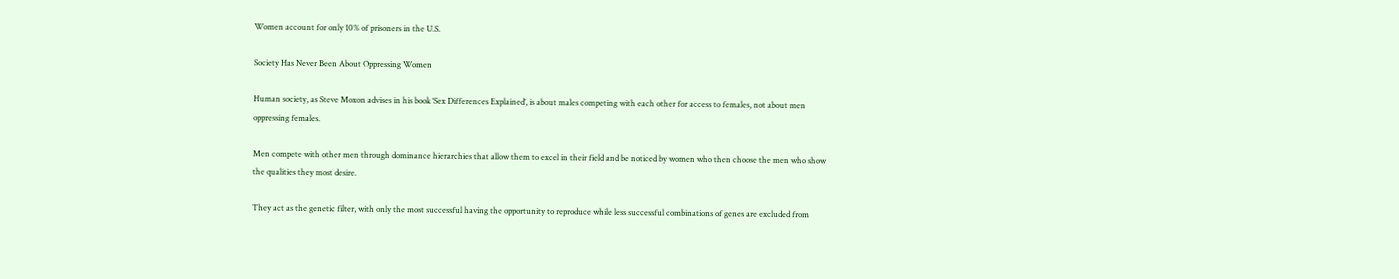Women account for only 10% of prisoners in the U.S.

Society Has Never Been About Oppressing Women

Human society, as Steve Moxon advises in his book ‘Sex Differences Explained’, is about males competing with each other for access to females, not about men oppressing females.

Men compete with other men through dominance hierarchies that allow them to excel in their field and be noticed by women who then choose the men who show the qualities they most desire.

They act as the genetic filter, with only the most successful having the opportunity to reproduce while less successful combinations of genes are excluded from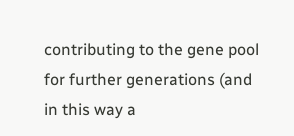contributing to the gene pool for further generations (and in this way a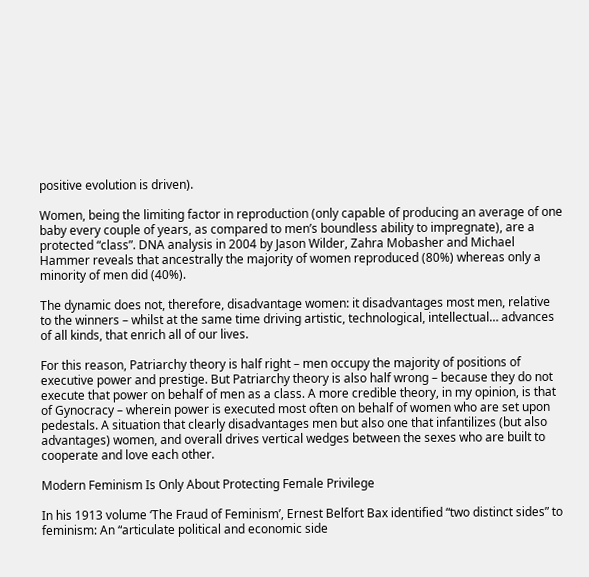positive evolution is driven).

Women, being the limiting factor in reproduction (only capable of producing an average of one baby every couple of years, as compared to men’s boundless ability to impregnate), are a protected “class”. DNA analysis in 2004 by Jason Wilder, Zahra Mobasher and Michael Hammer reveals that ancestrally the majority of women reproduced (80%) whereas only a minority of men did (40%).

The dynamic does not, therefore, disadvantage women: it disadvantages most men, relative to the winners – whilst at the same time driving artistic, technological, intellectual… advances of all kinds, that enrich all of our lives.

For this reason, Patriarchy theory is half right – men occupy the majority of positions of executive power and prestige. But Patriarchy theory is also half wrong – because they do not execute that power on behalf of men as a class. A more credible theory, in my opinion, is that of Gynocracy – wherein power is executed most often on behalf of women who are set upon pedestals. A situation that clearly disadvantages men but also one that infantilizes (but also advantages) women, and overall drives vertical wedges between the sexes who are built to cooperate and love each other.

Modern Feminism Is Only About Protecting Female Privilege

In his 1913 volume ‘The Fraud of Feminism’, Ernest Belfort Bax identified “two distinct sides” to feminism: An “articulate political and economic side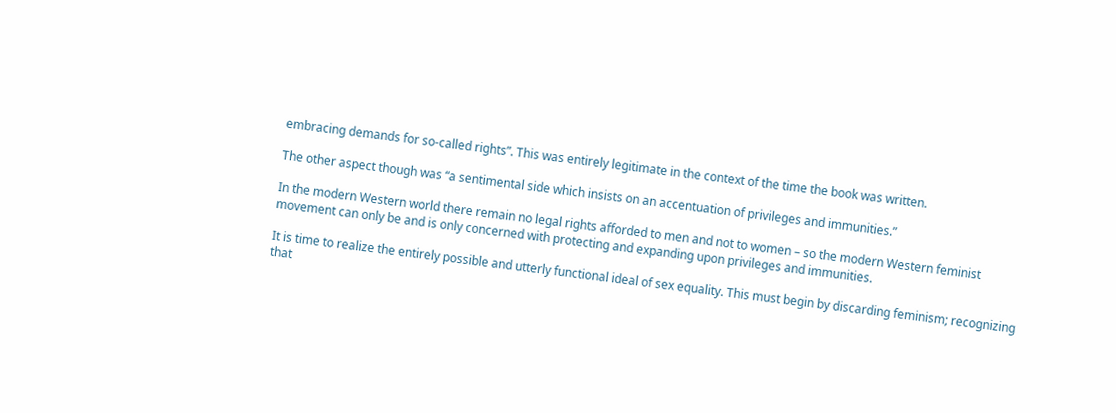embracing demands for so-called rights”. This was entirely legitimate in the context of the time the book was written.

The other aspect though was “a sentimental side which insists on an accentuation of privileges and immunities.”

In the modern Western world there remain no legal rights afforded to men and not to women – so the modern Western feminist movement can only be and is only concerned with protecting and expanding upon privileges and immunities.

It is time to realize the entirely possible and utterly functional ideal of sex equality. This must begin by discarding feminism; recognizing that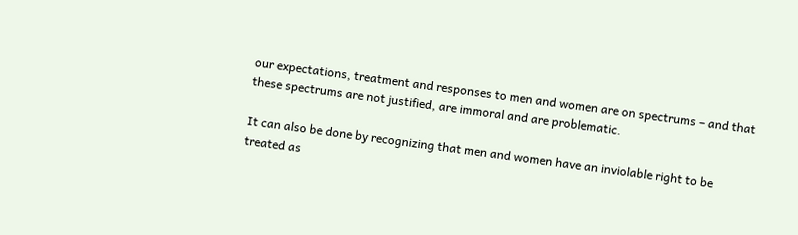our expectations, treatment and responses to men and women are on spectrums – and that these spectrums are not justified, are immoral and are problematic.

It can also be done by recognizing that men and women have an inviolable right to be treated as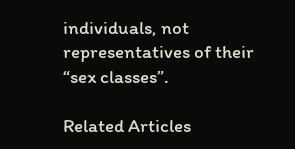individuals, not representatives of their “sex classes”.

Related Articles